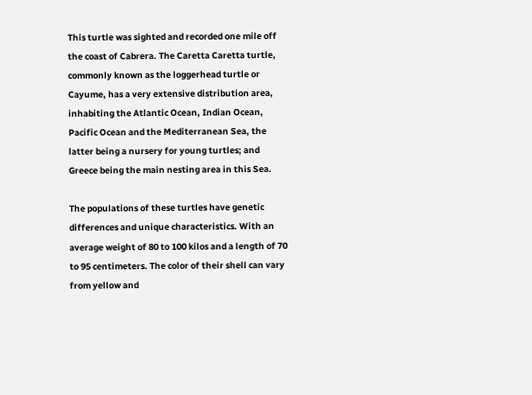This turtle was sighted and recorded one mile off the coast of Cabrera. The Caretta Caretta turtle, commonly known as the loggerhead turtle or Cayume, has a very extensive distribution area, inhabiting the Atlantic Ocean, Indian Ocean, Pacific Ocean and the Mediterranean Sea, the latter being a nursery for young turtles; and Greece being the main nesting area in this Sea.

The populations of these turtles have genetic differences and unique characteristics. With an average weight of 80 to 100 kilos and a length of 70 to 95 centimeters. The color of their shell can vary from yellow and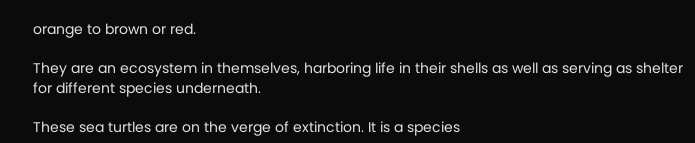orange to brown or red.

They are an ecosystem in themselves, harboring life in their shells as well as serving as shelter for different species underneath.

These sea turtles are on the verge of extinction. It is a species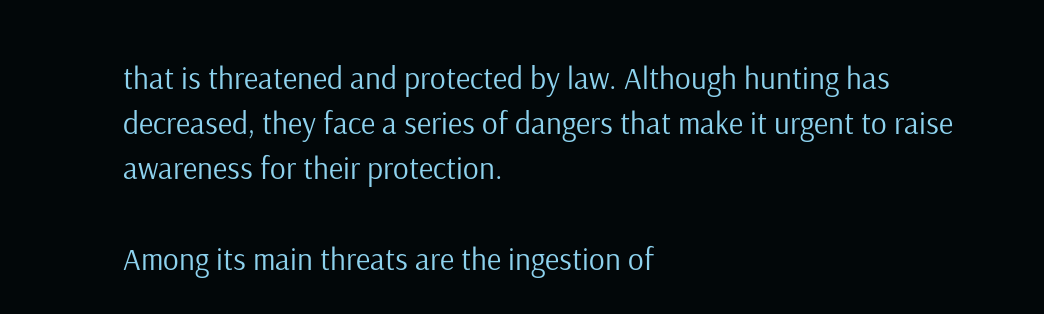that is threatened and protected by law. Although hunting has decreased, they face a series of dangers that make it urgent to raise awareness for their protection.

Among its main threats are the ingestion of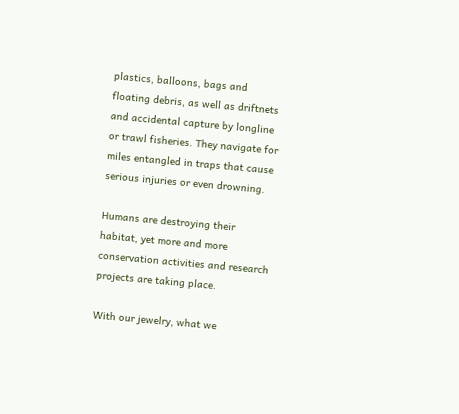plastics, balloons, bags and floating debris, as well as driftnets and accidental capture by longline or trawl fisheries. They navigate for miles entangled in traps that cause serious injuries or even drowning.

Humans are destroying their habitat, yet more and more conservation activities and research projects are taking place.

With our jewelry, what we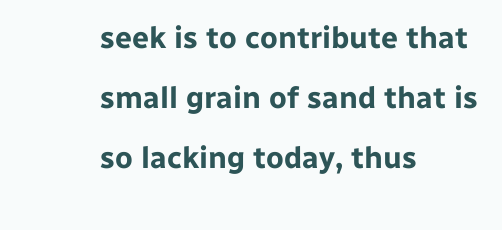seek is to contribute that small grain of sand that is so lacking today, thus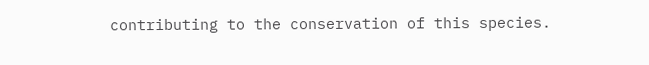contributing to the conservation of this species.